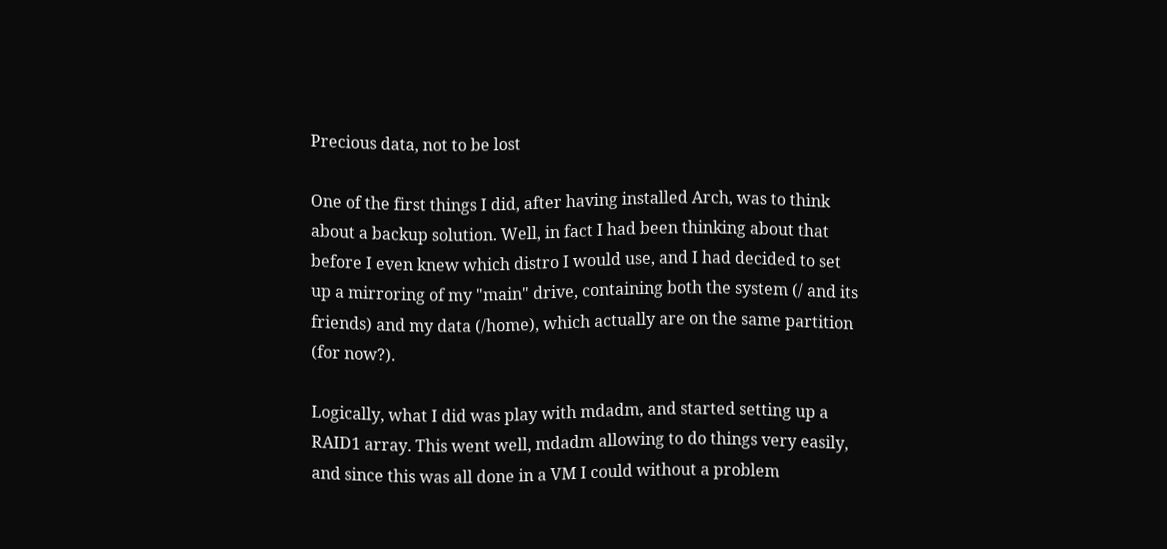Precious data, not to be lost

One of the first things I did, after having installed Arch, was to think about a backup solution. Well, in fact I had been thinking about that before I even knew which distro I would use, and I had decided to set up a mirroring of my "main" drive, containing both the system (/ and its friends) and my data (/home), which actually are on the same partition (for now?).

Logically, what I did was play with mdadm, and started setting up a RAID1 array. This went well, mdadm allowing to do things very easily, and since this was all done in a VM I could without a problem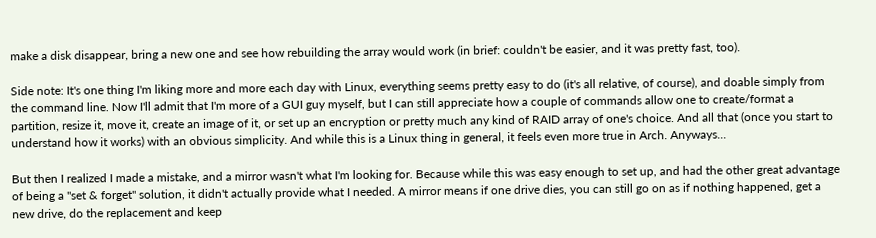make a disk disappear, bring a new one and see how rebuilding the array would work (in brief: couldn't be easier, and it was pretty fast, too).

Side note: It's one thing I'm liking more and more each day with Linux, everything seems pretty easy to do (it's all relative, of course), and doable simply from the command line. Now I'll admit that I'm more of a GUI guy myself, but I can still appreciate how a couple of commands allow one to create/format a partition, resize it, move it, create an image of it, or set up an encryption or pretty much any kind of RAID array of one's choice. And all that (once you start to understand how it works) with an obvious simplicity. And while this is a Linux thing in general, it feels even more true in Arch. Anyways...

But then I realized I made a mistake, and a mirror wasn't what I'm looking for. Because while this was easy enough to set up, and had the other great advantage of being a "set & forget" solution, it didn't actually provide what I needed. A mirror means if one drive dies, you can still go on as if nothing happened, get a new drive, do the replacement and keep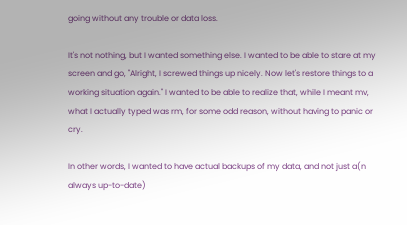going without any trouble or data loss.

It's not nothing, but I wanted something else. I wanted to be able to stare at my screen and go, "Alright, I screwed things up nicely. Now let's restore things to a working situation again." I wanted to be able to realize that, while I meant mv, what I actually typed was rm, for some odd reason, without having to panic or cry.

In other words, I wanted to have actual backups of my data, and not just a(n always up-to-date)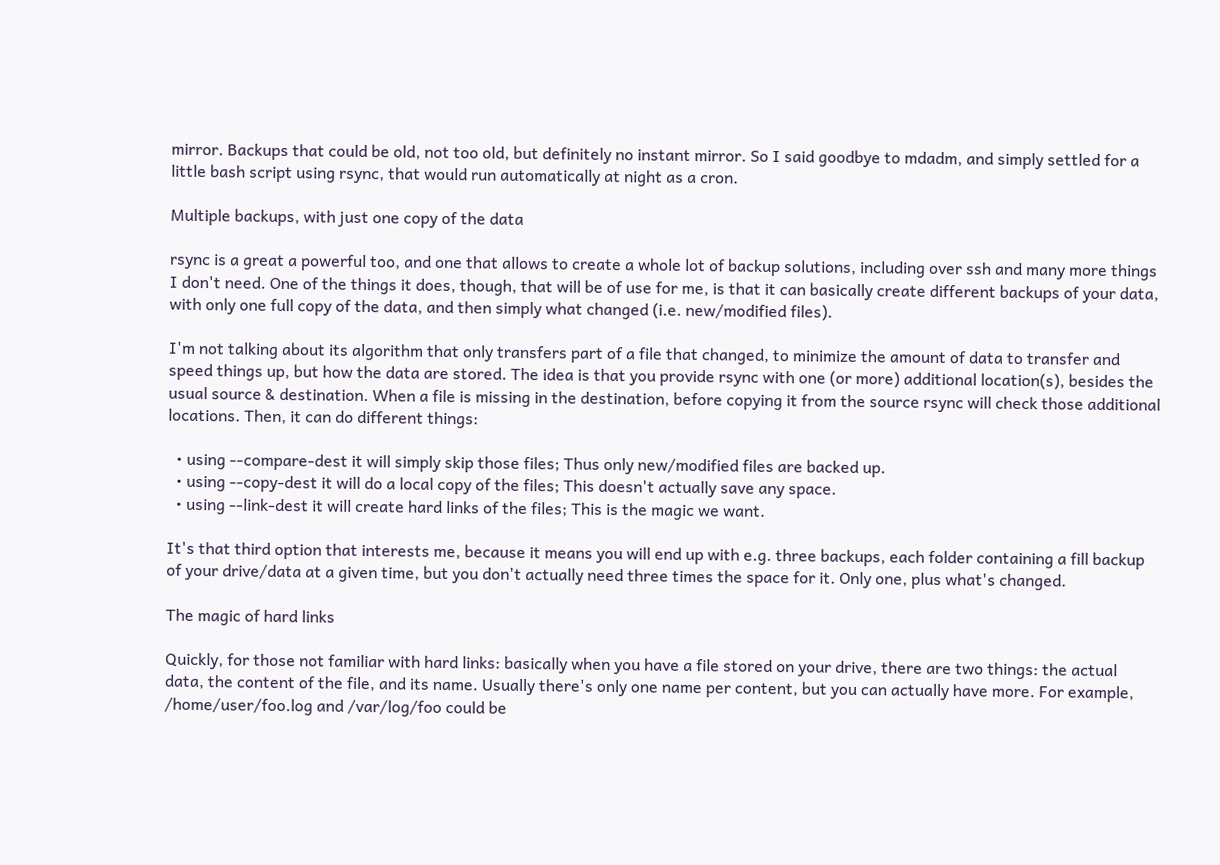mirror. Backups that could be old, not too old, but definitely no instant mirror. So I said goodbye to mdadm, and simply settled for a little bash script using rsync, that would run automatically at night as a cron.

Multiple backups, with just one copy of the data

rsync is a great a powerful too, and one that allows to create a whole lot of backup solutions, including over ssh and many more things I don't need. One of the things it does, though, that will be of use for me, is that it can basically create different backups of your data, with only one full copy of the data, and then simply what changed (i.e. new/modified files).

I'm not talking about its algorithm that only transfers part of a file that changed, to minimize the amount of data to transfer and speed things up, but how the data are stored. The idea is that you provide rsync with one (or more) additional location(s), besides the usual source & destination. When a file is missing in the destination, before copying it from the source rsync will check those additional locations. Then, it can do different things:

  • using --compare-dest it will simply skip those files; Thus only new/modified files are backed up.
  • using --copy-dest it will do a local copy of the files; This doesn't actually save any space.
  • using --link-dest it will create hard links of the files; This is the magic we want.

It's that third option that interests me, because it means you will end up with e.g. three backups, each folder containing a fill backup of your drive/data at a given time, but you don't actually need three times the space for it. Only one, plus what's changed.

The magic of hard links

Quickly, for those not familiar with hard links: basically when you have a file stored on your drive, there are two things: the actual data, the content of the file, and its name. Usually there's only one name per content, but you can actually have more. For example, /home/user/foo.log and /var/log/foo could be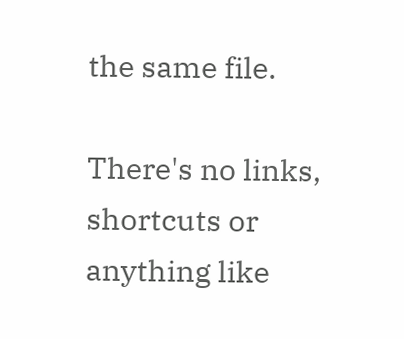the same file.

There's no links, shortcuts or anything like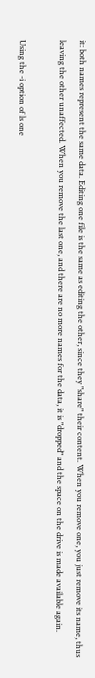it: both names represent the same data. Editing one file is the same as editing the other, since they "share" their content. When you remove one, you just remove its name, thus leaving the other unaffected. When you remove the last one, and there are no more names for the data, it is "dropped" and the space on the drive is made available again.

Using the -i option of ls one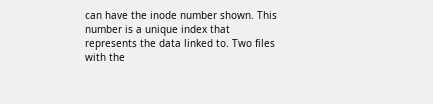can have the inode number shown. This number is a unique index that represents the data linked to. Two files with the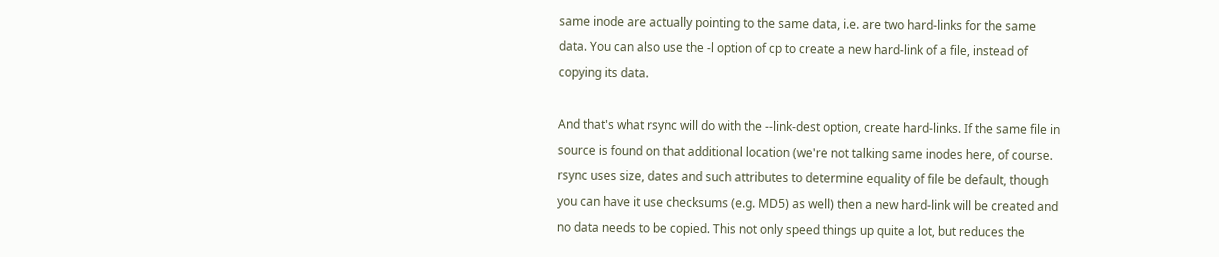same inode are actually pointing to the same data, i.e. are two hard-links for the same data. You can also use the -l option of cp to create a new hard-link of a file, instead of copying its data.

And that's what rsync will do with the --link-dest option, create hard-links. If the same file in source is found on that additional location (we're not talking same inodes here, of course. rsync uses size, dates and such attributes to determine equality of file be default, though you can have it use checksums (e.g. MD5) as well) then a new hard-link will be created and no data needs to be copied. This not only speed things up quite a lot, but reduces the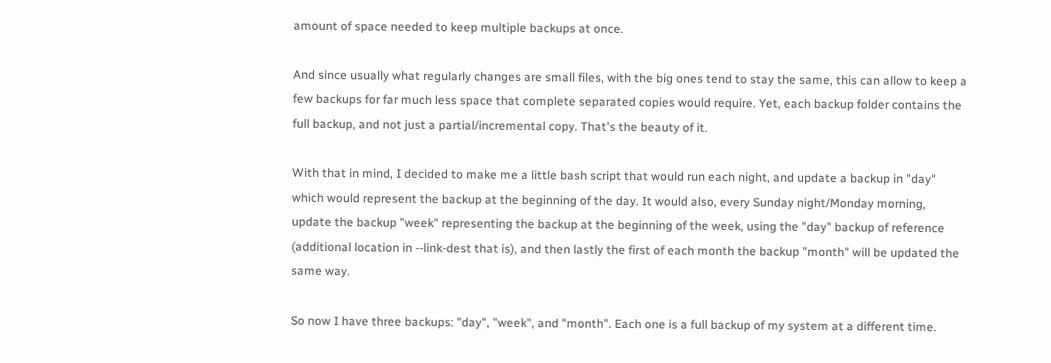amount of space needed to keep multiple backups at once.

And since usually what regularly changes are small files, with the big ones tend to stay the same, this can allow to keep a few backups for far much less space that complete separated copies would require. Yet, each backup folder contains the full backup, and not just a partial/incremental copy. That's the beauty of it.

With that in mind, I decided to make me a little bash script that would run each night, and update a backup in "day" which would represent the backup at the beginning of the day. It would also, every Sunday night/Monday morning, update the backup "week" representing the backup at the beginning of the week, using the "day" backup of reference (additional location in --link-dest that is), and then lastly the first of each month the backup "month" will be updated the same way.

So now I have three backups: "day", "week", and "month". Each one is a full backup of my system at a different time.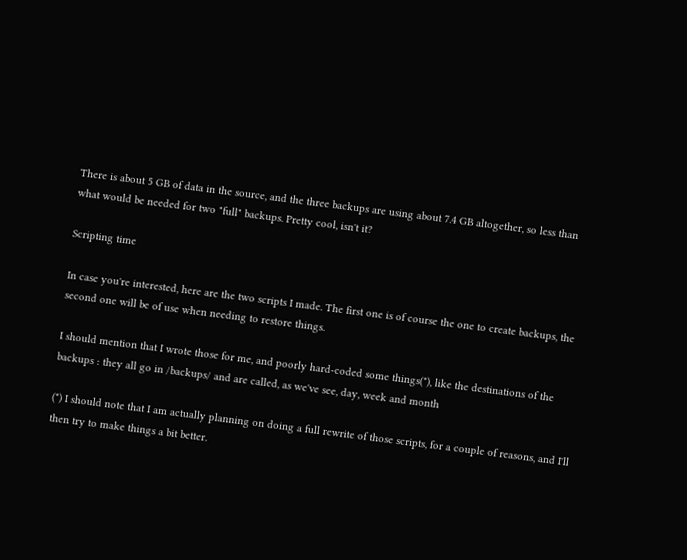There is about 5 GB of data in the source, and the three backups are using about 7.4 GB altogether, so less than what would be needed for two "full" backups. Pretty cool, isn't it?

Scripting time

In case you're interested, here are the two scripts I made. The first one is of course the one to create backups, the second one will be of use when needing to restore things.

I should mention that I wrote those for me, and poorly hard-coded some things(*), like the destinations of the backups : they all go in /backups/ and are called, as we've see, day, week and month

(*) I should note that I am actually planning on doing a full rewrite of those scripts, for a couple of reasons, and I'll then try to make things a bit better.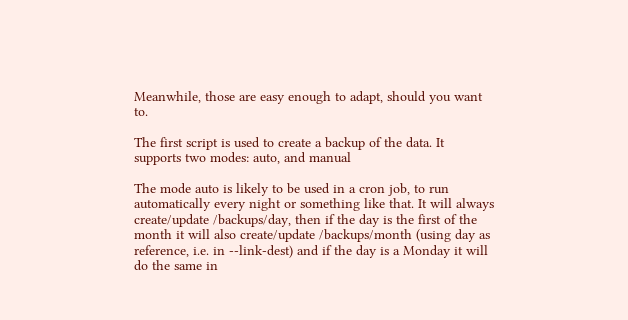Meanwhile, those are easy enough to adapt, should you want to.

The first script is used to create a backup of the data. It supports two modes: auto, and manual

The mode auto is likely to be used in a cron job, to run automatically every night or something like that. It will always create/update /backups/day, then if the day is the first of the month it will also create/update /backups/month (using day as reference, i.e. in --link-dest) and if the day is a Monday it will do the same in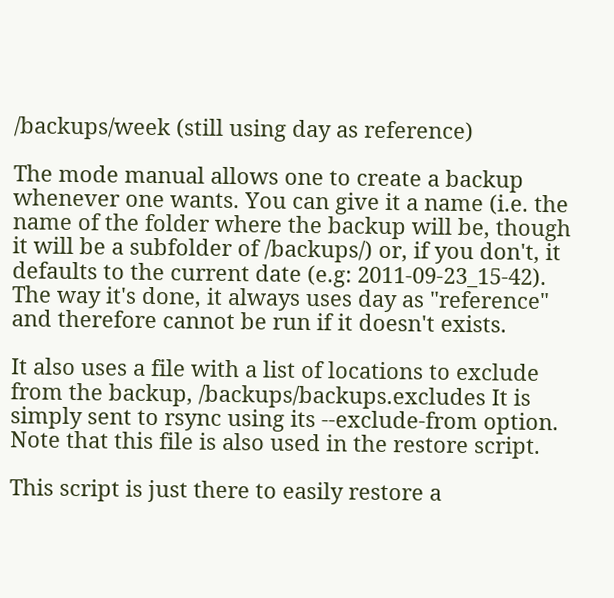/backups/week (still using day as reference)

The mode manual allows one to create a backup whenever one wants. You can give it a name (i.e. the name of the folder where the backup will be, though it will be a subfolder of /backups/) or, if you don't, it defaults to the current date (e.g: 2011-09-23_15-42). The way it's done, it always uses day as "reference" and therefore cannot be run if it doesn't exists.

It also uses a file with a list of locations to exclude from the backup, /backups/backups.excludes It is simply sent to rsync using its --exclude-from option. Note that this file is also used in the restore script.

This script is just there to easily restore a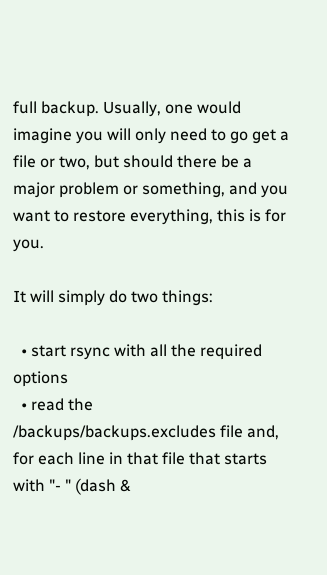full backup. Usually, one would imagine you will only need to go get a file or two, but should there be a major problem or something, and you want to restore everything, this is for you.

It will simply do two things:

  • start rsync with all the required options
  • read the /backups/backups.excludes file and, for each line in that file that starts with "- " (dash &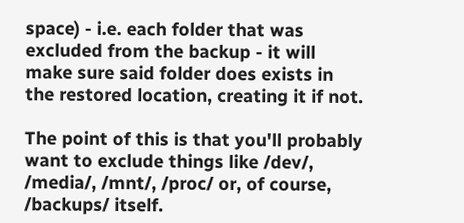space) - i.e. each folder that was excluded from the backup - it will make sure said folder does exists in the restored location, creating it if not.

The point of this is that you'll probably want to exclude things like /dev/, /media/, /mnt/, /proc/ or, of course, /backups/ itself.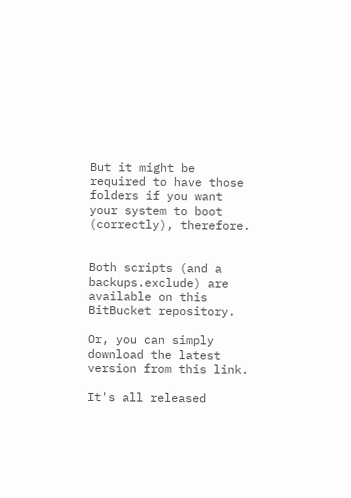But it might be required to have those folders if you want your system to boot (correctly), therefore.


Both scripts (and a backups.exclude) are available on this BitBucket repository.

Or, you can simply download the latest version from this link.

It's all released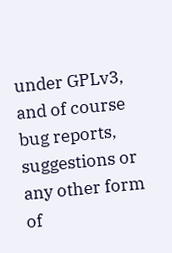under GPLv3, and of course bug reports, suggestions or any other form of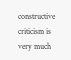constructive criticism is very much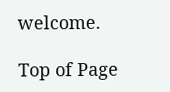welcome.

Top of Page